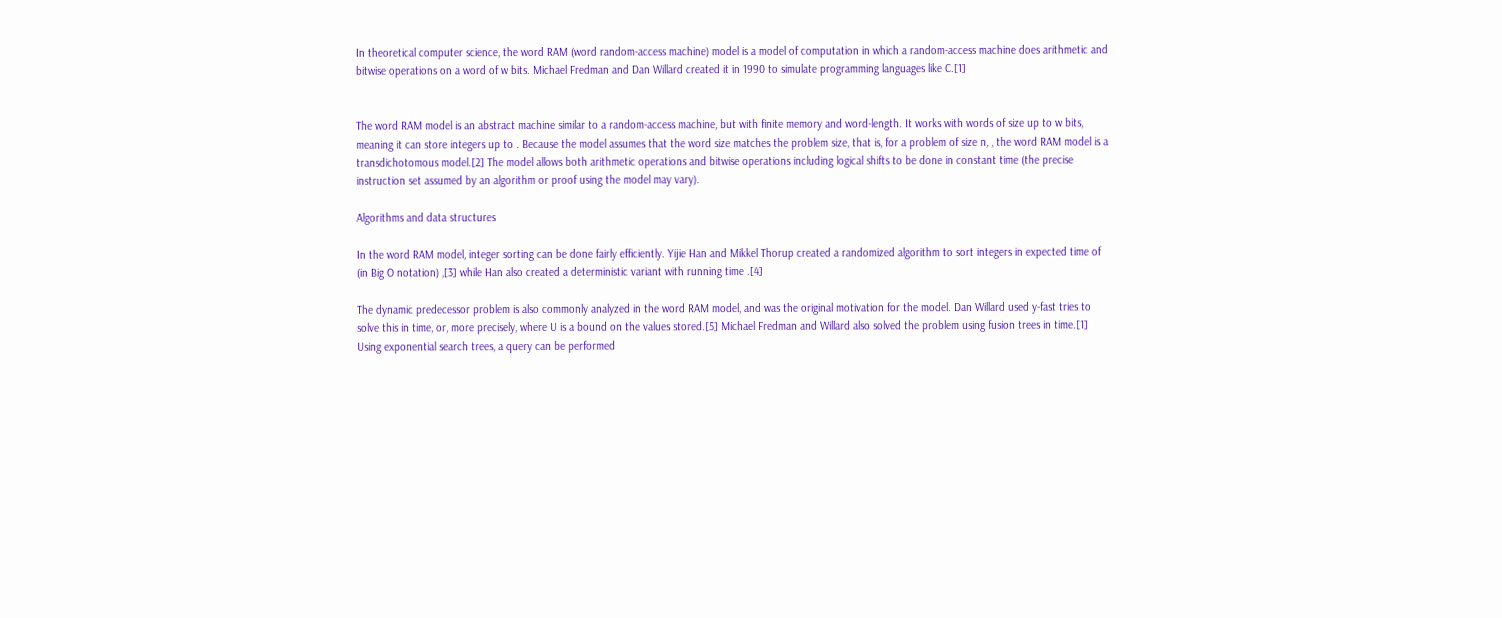In theoretical computer science, the word RAM (word random-access machine) model is a model of computation in which a random-access machine does arithmetic and bitwise operations on a word of w bits. Michael Fredman and Dan Willard created it in 1990 to simulate programming languages like C.[1]


The word RAM model is an abstract machine similar to a random-access machine, but with finite memory and word-length. It works with words of size up to w bits, meaning it can store integers up to . Because the model assumes that the word size matches the problem size, that is, for a problem of size n, , the word RAM model is a transdichotomous model.[2] The model allows both arithmetic operations and bitwise operations including logical shifts to be done in constant time (the precise instruction set assumed by an algorithm or proof using the model may vary).

Algorithms and data structures

In the word RAM model, integer sorting can be done fairly efficiently. Yijie Han and Mikkel Thorup created a randomized algorithm to sort integers in expected time of (in Big O notation) ,[3] while Han also created a deterministic variant with running time .[4]

The dynamic predecessor problem is also commonly analyzed in the word RAM model, and was the original motivation for the model. Dan Willard used y-fast tries to solve this in time, or, more precisely, where U is a bound on the values stored.[5] Michael Fredman and Willard also solved the problem using fusion trees in time.[1] Using exponential search trees, a query can be performed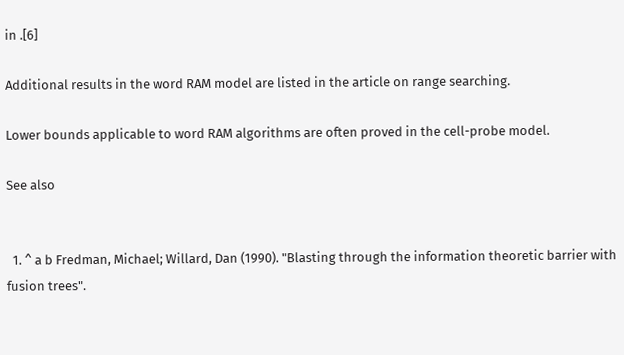in .[6]

Additional results in the word RAM model are listed in the article on range searching.

Lower bounds applicable to word RAM algorithms are often proved in the cell-probe model.

See also


  1. ^ a b Fredman, Michael; Willard, Dan (1990). "Blasting through the information theoretic barrier with fusion trees".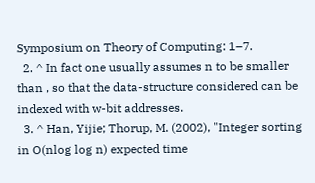Symposium on Theory of Computing: 1–7.
  2. ^ In fact one usually assumes n to be smaller than , so that the data-structure considered can be indexed with w-bit addresses.
  3. ^ Han, Yijie; Thorup, M. (2002), "Integer sorting in O(nlog log n) expected time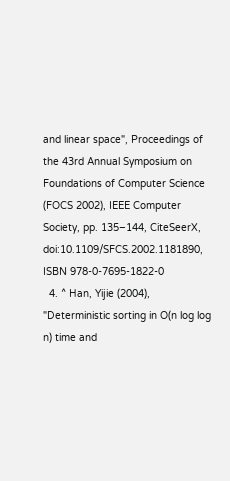and linear space", Proceedings of the 43rd Annual Symposium on Foundations of Computer Science (FOCS 2002), IEEE Computer Society, pp. 135–144, CiteSeerX, doi:10.1109/SFCS.2002.1181890, ISBN 978-0-7695-1822-0
  4. ^ Han, Yijie (2004), "Deterministic sorting in O(n log log n) time and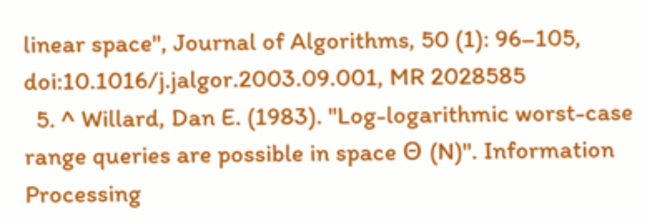linear space", Journal of Algorithms, 50 (1): 96–105, doi:10.1016/j.jalgor.2003.09.001, MR 2028585
  5. ^ Willard, Dan E. (1983). "Log-logarithmic worst-case range queries are possible in space Θ (N)". Information Processing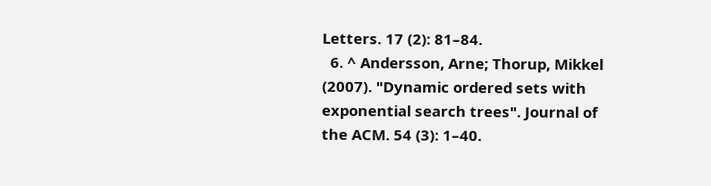Letters. 17 (2): 81–84.
  6. ^ Andersson, Arne; Thorup, Mikkel (2007). "Dynamic ordered sets with exponential search trees". Journal of the ACM. 54 (3): 1–40.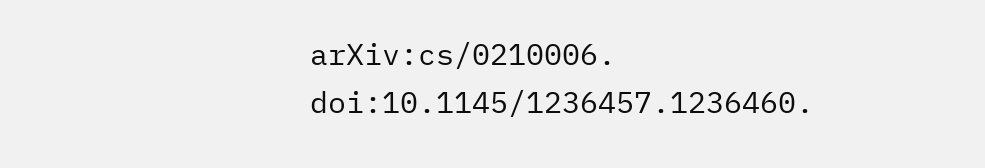arXiv:cs/0210006. doi:10.1145/1236457.1236460.